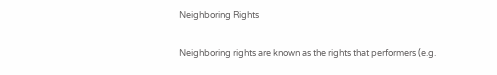Neighboring Rights

Neighboring rights are known as the rights that performers (e.g.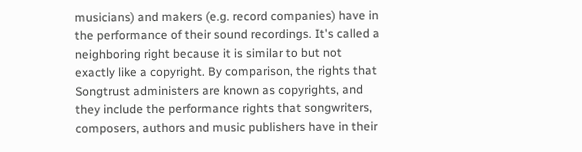musicians) and makers (e.g. record companies) have in the performance of their sound recordings. It's called a neighboring right because it is similar to but not exactly like a copyright. By comparison, the rights that Songtrust administers are known as copyrights, and they include the performance rights that songwriters, composers, authors and music publishers have in their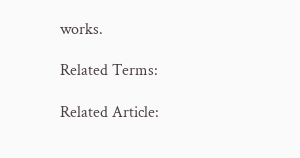works.

Related Terms:

Related Article: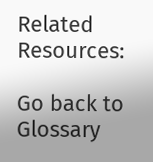Related Resources:

Go back to Glossary